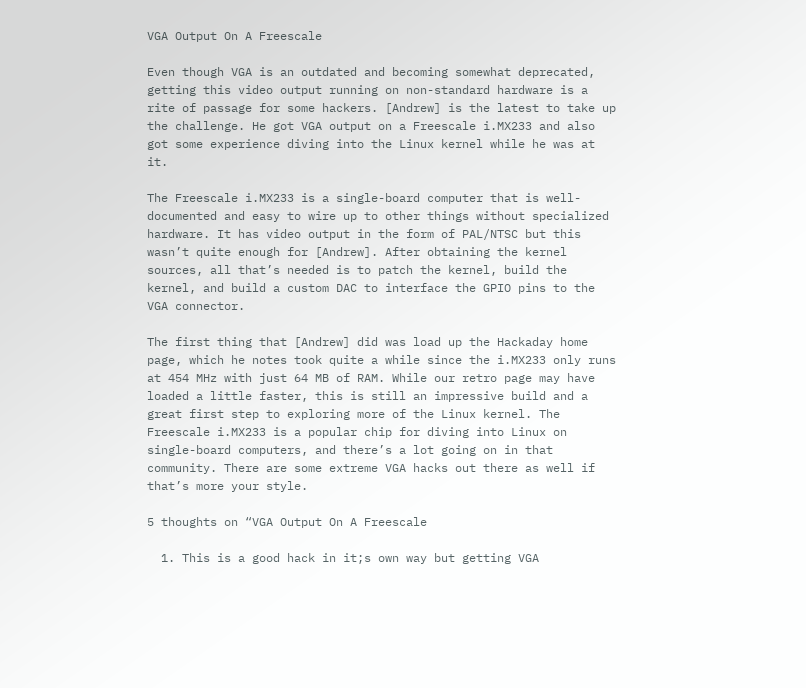VGA Output On A Freescale

Even though VGA is an outdated and becoming somewhat deprecated, getting this video output running on non-standard hardware is a rite of passage for some hackers. [Andrew] is the latest to take up the challenge. He got VGA output on a Freescale i.MX233 and also got some experience diving into the Linux kernel while he was at it.

The Freescale i.MX233 is a single-board computer that is well-documented and easy to wire up to other things without specialized hardware. It has video output in the form of PAL/NTSC but this wasn’t quite enough for [Andrew]. After obtaining the kernel sources, all that’s needed is to patch the kernel, build the kernel, and build a custom DAC to interface the GPIO pins to the VGA connector.

The first thing that [Andrew] did was load up the Hackaday home page, which he notes took quite a while since the i.MX233 only runs at 454 MHz with just 64 MB of RAM. While our retro page may have loaded a little faster, this is still an impressive build and a great first step to exploring more of the Linux kernel. The Freescale i.MX233 is a popular chip for diving into Linux on single-board computers, and there’s a lot going on in that community. There are some extreme VGA hacks out there as well if that’s more your style.

5 thoughts on “VGA Output On A Freescale

  1. This is a good hack in it;s own way but getting VGA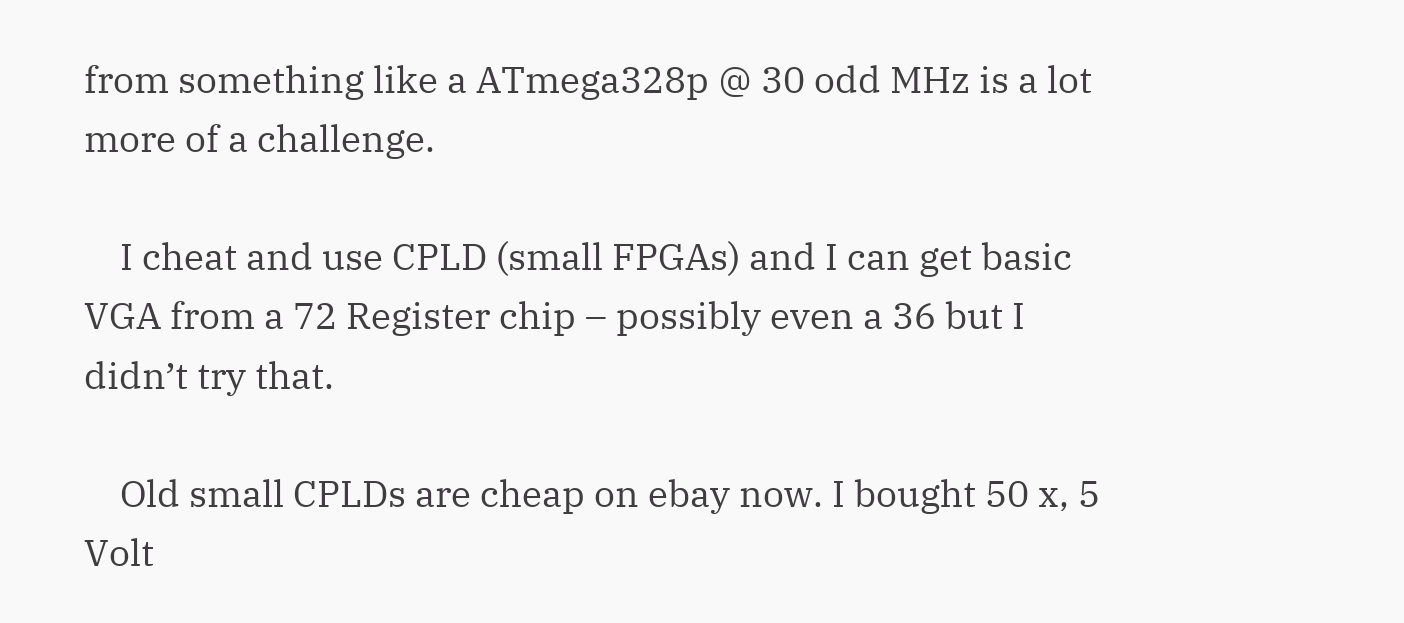from something like a ATmega328p @ 30 odd MHz is a lot more of a challenge.

    I cheat and use CPLD (small FPGAs) and I can get basic VGA from a 72 Register chip – possibly even a 36 but I didn’t try that.

    Old small CPLDs are cheap on ebay now. I bought 50 x, 5 Volt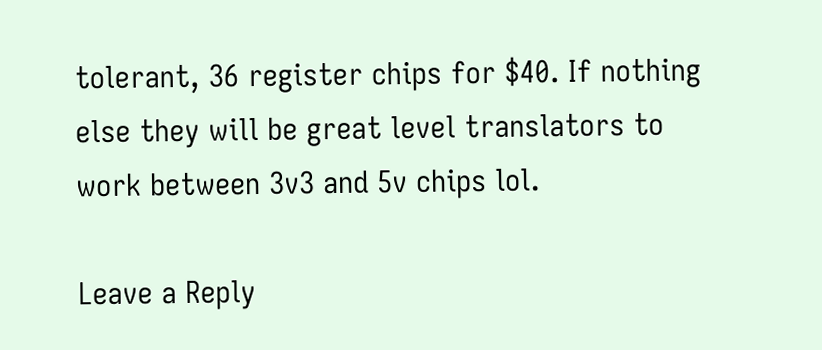tolerant, 36 register chips for $40. If nothing else they will be great level translators to work between 3v3 and 5v chips lol.

Leave a Reply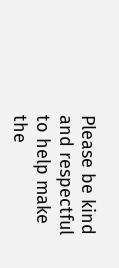Please be kind and respectful to help make the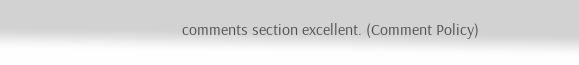comments section excellent. (Comment Policy)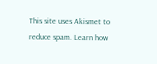This site uses Akismet to reduce spam. Learn how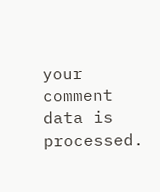your comment data is processed.